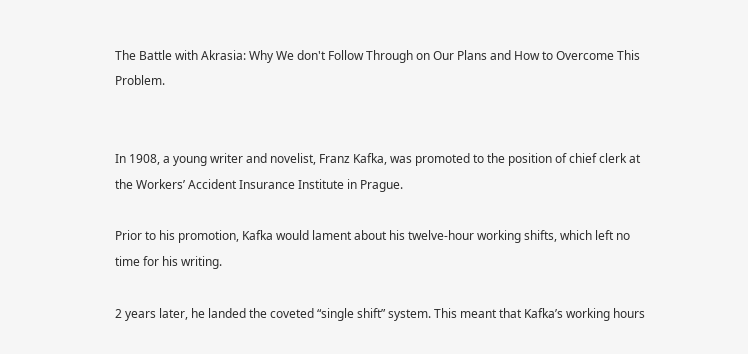The Battle with Akrasia: Why We don't Follow Through on Our Plans and How to Overcome This Problem.


In 1908, a young writer and novelist, Franz Kafka, was promoted to the position of chief clerk at the Workers’ Accident Insurance Institute in Prague.

Prior to his promotion, Kafka would lament about his twelve-hour working shifts, which left no time for his writing.

2 years later, he landed the coveted “single shift” system. This meant that Kafka’s working hours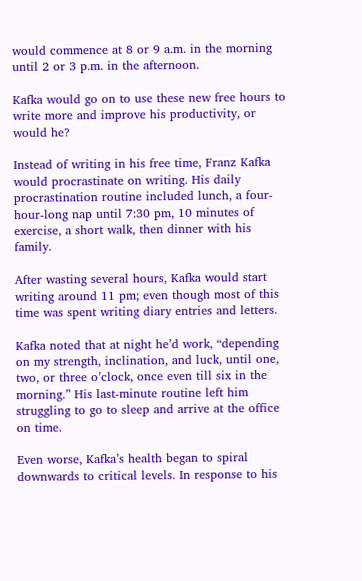would commence at 8 or 9 a.m. in the morning until 2 or 3 p.m. in the afternoon.

Kafka would go on to use these new free hours to write more and improve his productivity, or would he?

Instead of writing in his free time, Franz Kafka would procrastinate on writing. His daily procrastination routine included lunch, a four-hour-long nap until 7:30 pm, 10 minutes of exercise, a short walk, then dinner with his family.

After wasting several hours, Kafka would start writing around 11 pm; even though most of this time was spent writing diary entries and letters.

Kafka noted that at night he’d work, “depending on my strength, inclination, and luck, until one, two, or three o’clock, once even till six in the morning.” His last-minute routine left him struggling to go to sleep and arrive at the office on time.

Even worse, Kafka’s health began to spiral downwards to critical levels. In response to his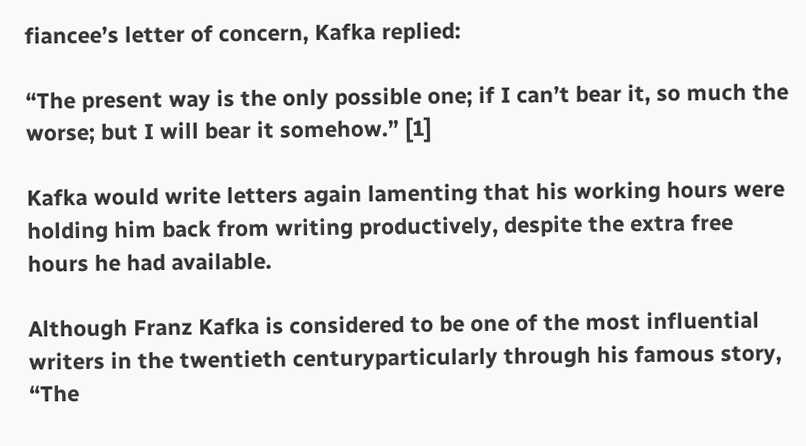fiancee’s letter of concern, Kafka replied:

“The present way is the only possible one; if I can’t bear it, so much the worse; but I will bear it somehow.” [1]

Kafka would write letters again lamenting that his working hours were holding him back from writing productively, despite the extra free hours he had available.

Although Franz Kafka is considered to be one of the most influential writers in the twentieth centuryparticularly through his famous story, “The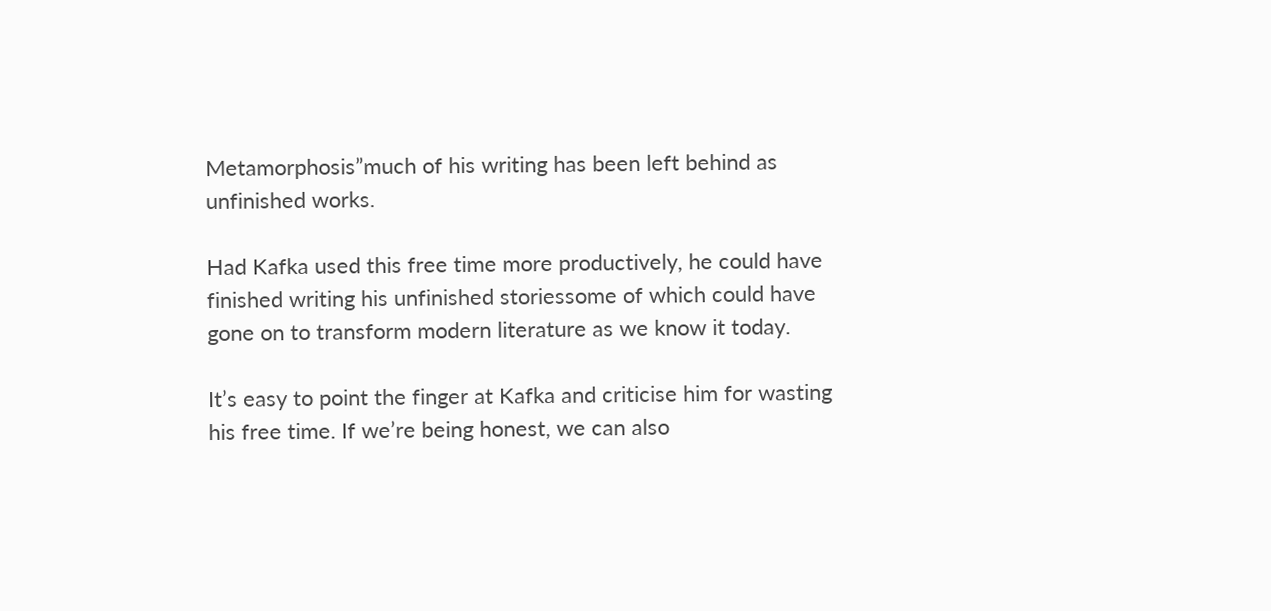Metamorphosis”much of his writing has been left behind as unfinished works.

Had Kafka used this free time more productively, he could have finished writing his unfinished storiessome of which could have gone on to transform modern literature as we know it today.

It’s easy to point the finger at Kafka and criticise him for wasting his free time. If we’re being honest, we can also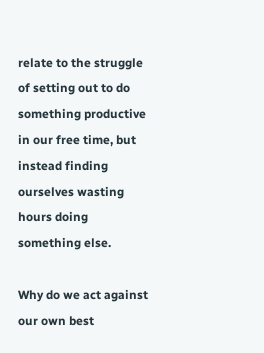relate to the struggle of setting out to do something productive in our free time, but instead finding ourselves wasting hours doing something else.

Why do we act against our own best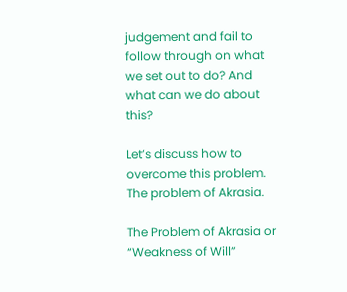judgement and fail to follow through on what we set out to do? And what can we do about this?

Let’s discuss how to overcome this problem. The problem of Akrasia.

The Problem of Akrasia or “Weakness of Will”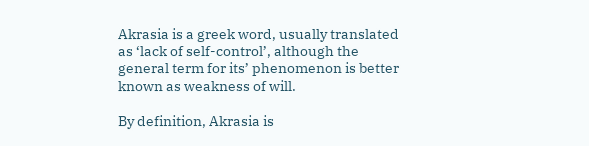Akrasia is a greek word, usually translated as ‘lack of self-control’, although the general term for its’ phenomenon is better known as weakness of will.

By definition, Akrasia is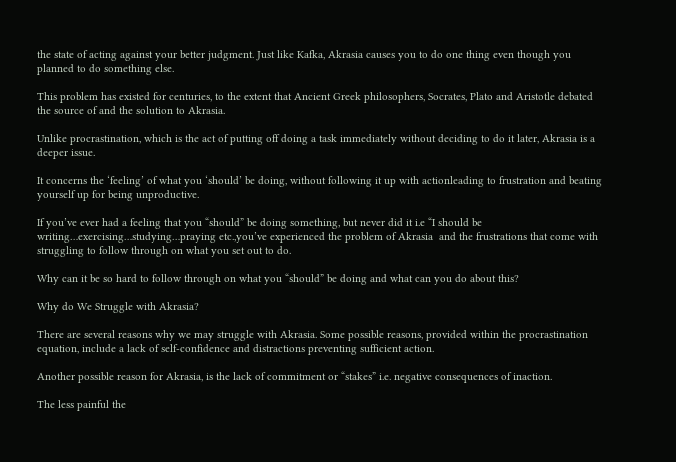the state of acting against your better judgment. Just like Kafka, Akrasia causes you to do one thing even though you planned to do something else.

This problem has existed for centuries, to the extent that Ancient Greek philosophers, Socrates, Plato and Aristotle debated the source of and the solution to Akrasia.

Unlike procrastination, which is the act of putting off doing a task immediately without deciding to do it later, Akrasia is a deeper issue.

It concerns the ‘feeling’ of what you ‘should’ be doing, without following it up with actionleading to frustration and beating yourself up for being unproductive.

If you’ve ever had a feeling that you “should” be doing something, but never did it i.e “I should be writing…exercising…studying…praying etc.,you’ve experienced the problem of Akrasia  and the frustrations that come with struggling to follow through on what you set out to do.

Why can it be so hard to follow through on what you “should” be doing and what can you do about this?

Why do We Struggle with Akrasia?

There are several reasons why we may struggle with Akrasia. Some possible reasons, provided within the procrastination equation, include a lack of self-confidence and distractions preventing sufficient action.

Another possible reason for Akrasia, is the lack of commitment or “stakes” i.e. negative consequences of inaction.

The less painful the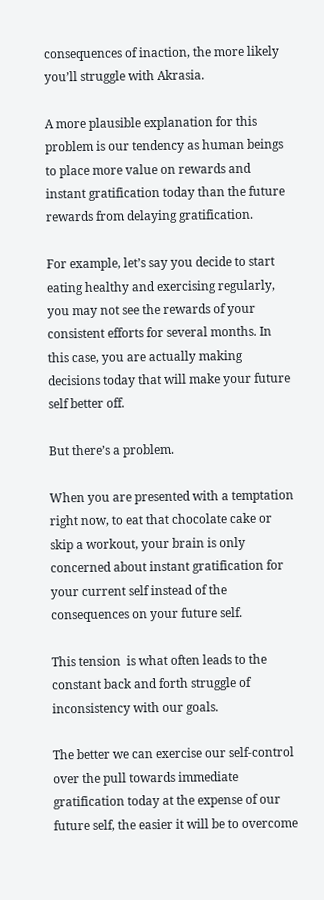consequences of inaction, the more likely you’ll struggle with Akrasia.

A more plausible explanation for this problem is our tendency as human beings to place more value on rewards and instant gratification today than the future rewards from delaying gratification.

For example, let’s say you decide to start eating healthy and exercising regularly, you may not see the rewards of your consistent efforts for several months. In this case, you are actually making decisions today that will make your future self better off.

But there’s a problem.

When you are presented with a temptation right now, to eat that chocolate cake or skip a workout, your brain is only concerned about instant gratification for your current self instead of the consequences on your future self.

This tension  is what often leads to the constant back and forth struggle of inconsistency with our goals.

The better we can exercise our self-control over the pull towards immediate gratification today at the expense of our future self, the easier it will be to overcome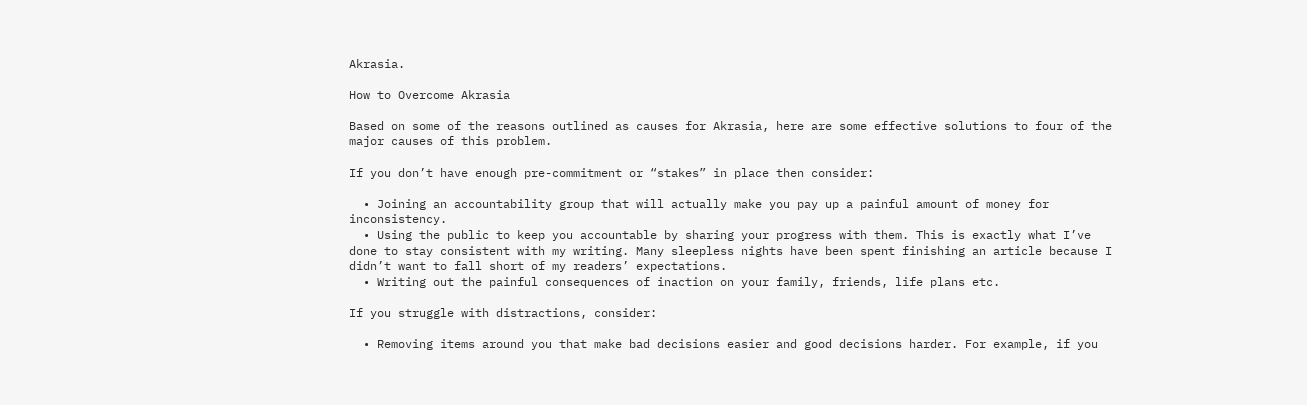Akrasia.

How to Overcome Akrasia

Based on some of the reasons outlined as causes for Akrasia, here are some effective solutions to four of the major causes of this problem.

If you don’t have enough pre-commitment or “stakes” in place then consider:

  • Joining an accountability group that will actually make you pay up a painful amount of money for inconsistency.
  • Using the public to keep you accountable by sharing your progress with them. This is exactly what I’ve done to stay consistent with my writing. Many sleepless nights have been spent finishing an article because I didn’t want to fall short of my readers’ expectations.
  • Writing out the painful consequences of inaction on your family, friends, life plans etc.

If you struggle with distractions, consider:

  • Removing items around you that make bad decisions easier and good decisions harder. For example, if you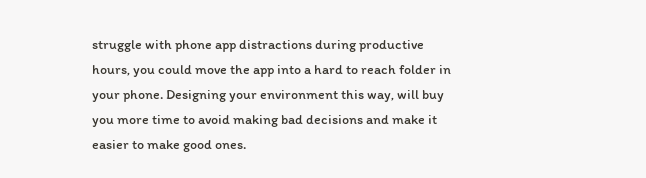struggle with phone app distractions during productive hours, you could move the app into a hard to reach folder in your phone. Designing your environment this way, will buy you more time to avoid making bad decisions and make it easier to make good ones.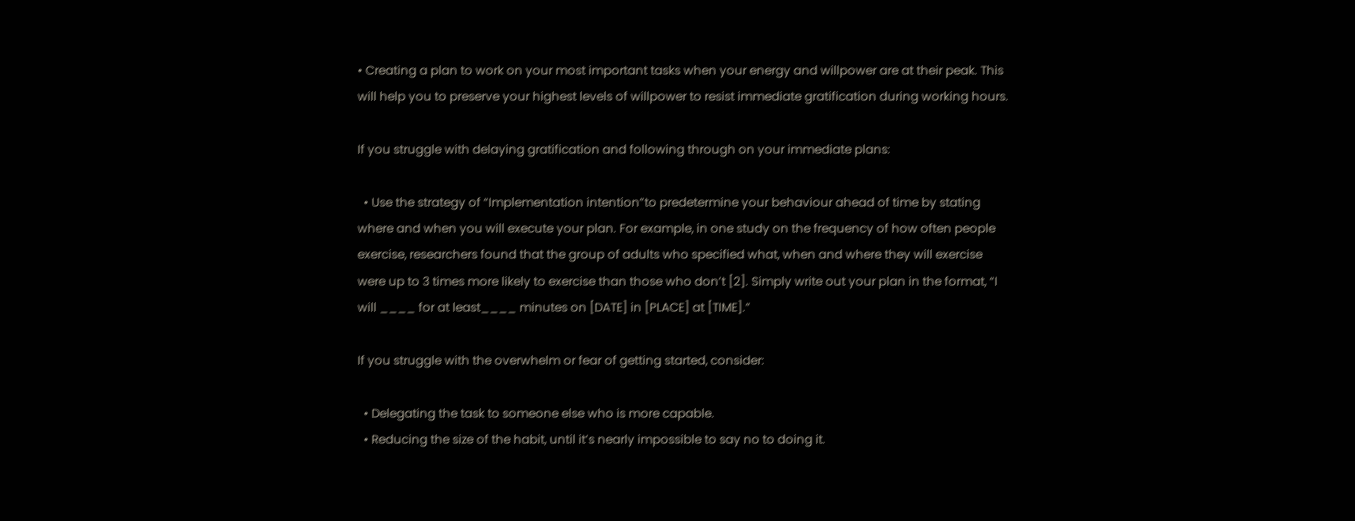• Creating a plan to work on your most important tasks when your energy and willpower are at their peak. This will help you to preserve your highest levels of willpower to resist immediate gratification during working hours.

If you struggle with delaying gratification and following through on your immediate plans:

  • Use the strategy of “Implementation intention”to predetermine your behaviour ahead of time by stating where and when you will execute your plan. For example, in one study on the frequency of how often people exercise, researchers found that the group of adults who specified what, when and where they will exercise were up to 3 times more likely to exercise than those who don’t [2]. Simply write out your plan in the format, “I will ____ for at least____ minutes on [DATE] in [PLACE] at [TIME].”

If you struggle with the overwhelm or fear of getting started, consider:

  • Delegating the task to someone else who is more capable.
  • Reducing the size of the habit, until it’s nearly impossible to say no to doing it.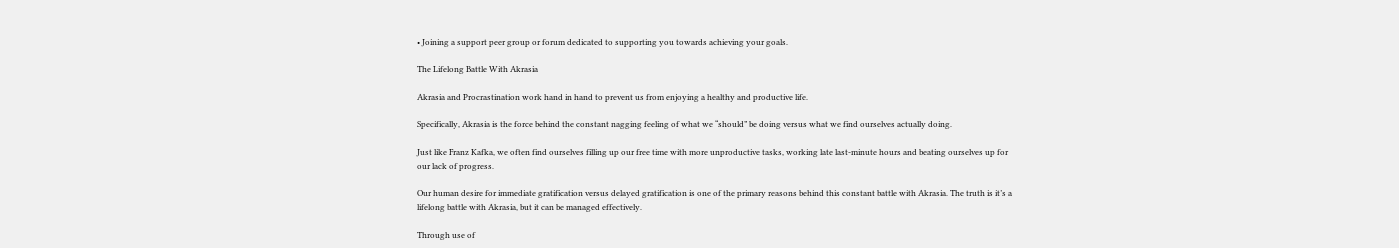• Joining a support peer group or forum dedicated to supporting you towards achieving your goals.

The Lifelong Battle With Akrasia

Akrasia and Procrastination work hand in hand to prevent us from enjoying a healthy and productive life.

Specifically, Akrasia is the force behind the constant nagging feeling of what we “should” be doing versus what we find ourselves actually doing.

Just like Franz Kafka, we often find ourselves filling up our free time with more unproductive tasks, working late last-minute hours and beating ourselves up for our lack of progress.

Our human desire for immediate gratification versus delayed gratification is one of the primary reasons behind this constant battle with Akrasia. The truth is it’s a lifelong battle with Akrasia, but it can be managed effectively.

Through use of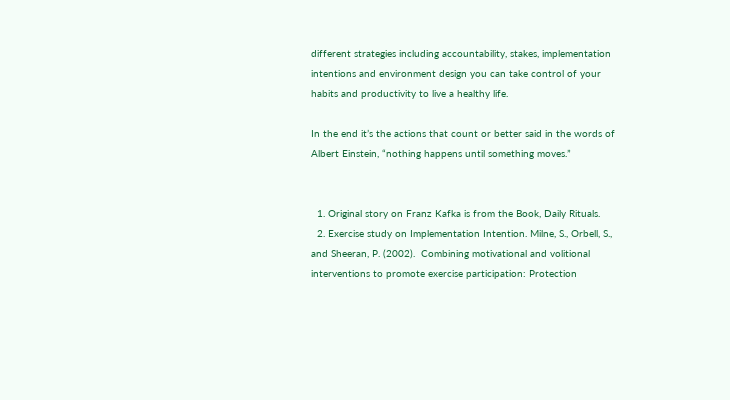different strategies including accountability, stakes, implementation intentions and environment design you can take control of your habits and productivity to live a healthy life.

In the end it’s the actions that count or better said in the words of Albert Einstein, “nothing happens until something moves.”


  1. Original story on Franz Kafka is from the Book, Daily Rituals.
  2. Exercise study on Implementation Intention. Milne, S., Orbell, S., and Sheeran, P. (2002).  Combining motivational and volitional interventions to promote exercise participation: Protection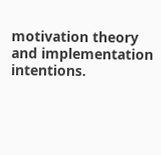motivation theory and implementation intentions.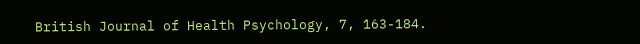British Journal of Health Psychology, 7, 163-184.